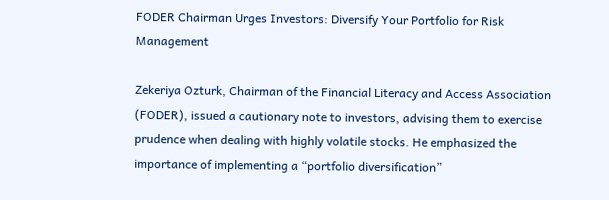FODER Chairman Urges Investors: Diversify Your Portfolio for Risk Management

Zekeriya Ozturk, Chairman of the Financial Literacy and Access Association (FODER), issued a cautionary note to investors, advising them to exercise prudence when dealing with highly volatile stocks. He emphasized the importance of implementing a “portfolio diversification”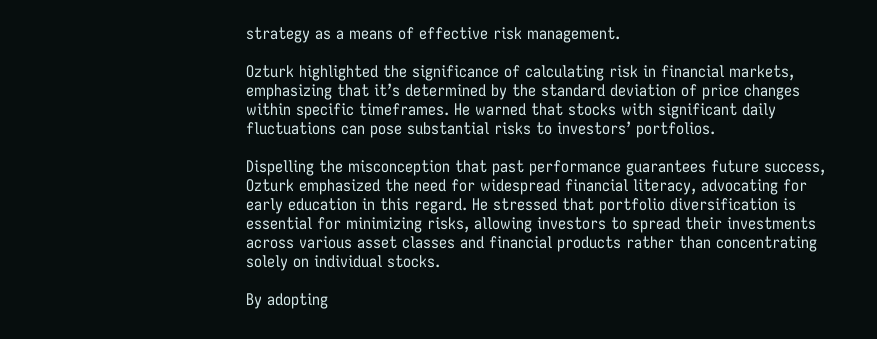strategy as a means of effective risk management.

Ozturk highlighted the significance of calculating risk in financial markets, emphasizing that it’s determined by the standard deviation of price changes within specific timeframes. He warned that stocks with significant daily fluctuations can pose substantial risks to investors’ portfolios.

Dispelling the misconception that past performance guarantees future success, Ozturk emphasized the need for widespread financial literacy, advocating for early education in this regard. He stressed that portfolio diversification is essential for minimizing risks, allowing investors to spread their investments across various asset classes and financial products rather than concentrating solely on individual stocks.

By adopting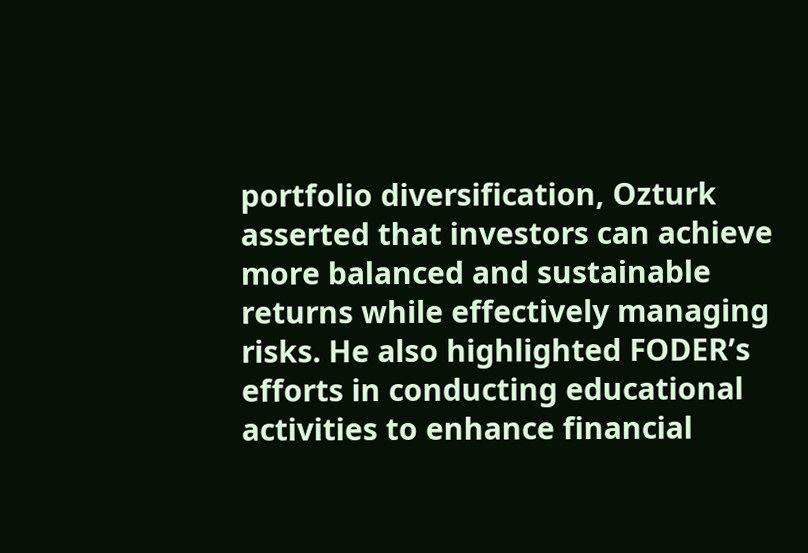portfolio diversification, Ozturk asserted that investors can achieve more balanced and sustainable returns while effectively managing risks. He also highlighted FODER’s efforts in conducting educational activities to enhance financial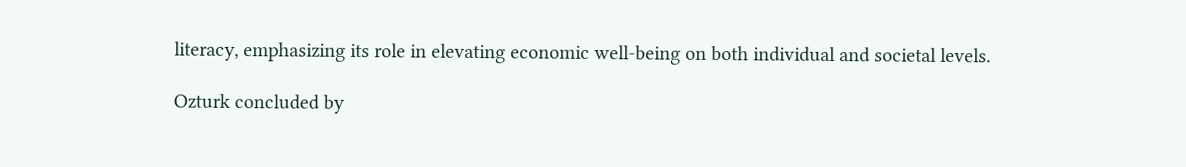literacy, emphasizing its role in elevating economic well-being on both individual and societal levels.

Ozturk concluded by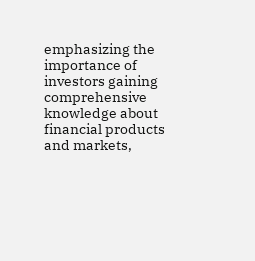emphasizing the importance of investors gaining comprehensive knowledge about financial products and markets,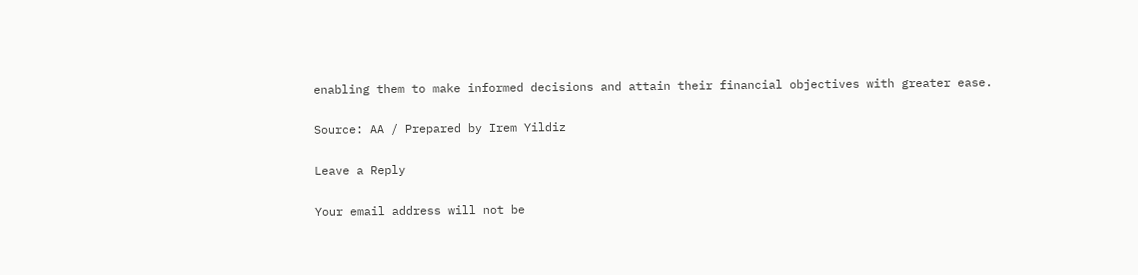enabling them to make informed decisions and attain their financial objectives with greater ease.

Source: AA / Prepared by Irem Yildiz

Leave a Reply

Your email address will not be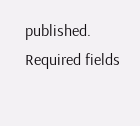published. Required fields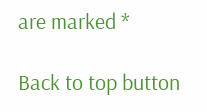are marked *

Back to top button